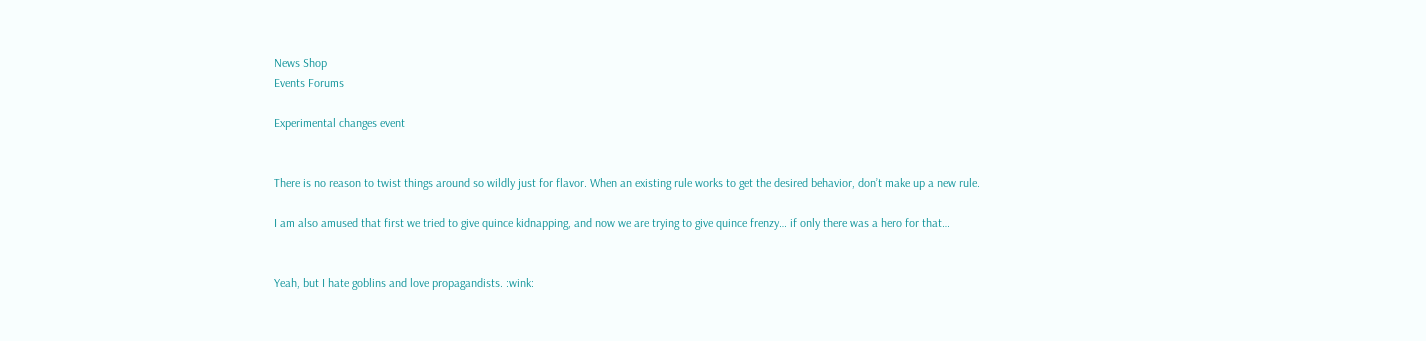News Shop
Events Forums

Experimental changes event


There is no reason to twist things around so wildly just for flavor. When an existing rule works to get the desired behavior, don’t make up a new rule.

I am also amused that first we tried to give quince kidnapping, and now we are trying to give quince frenzy… if only there was a hero for that…


Yeah, but I hate goblins and love propagandists. :wink: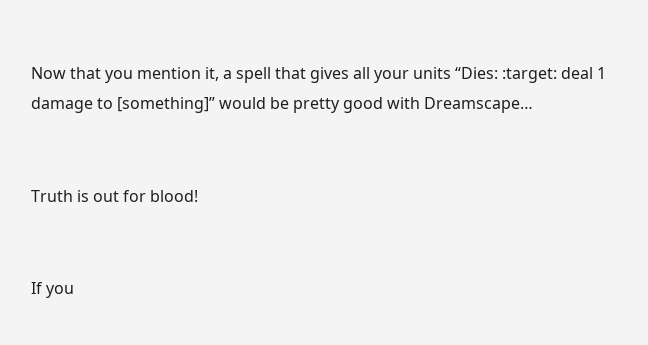Now that you mention it, a spell that gives all your units “Dies: :target: deal 1 damage to [something]” would be pretty good with Dreamscape…


Truth is out for blood!


If you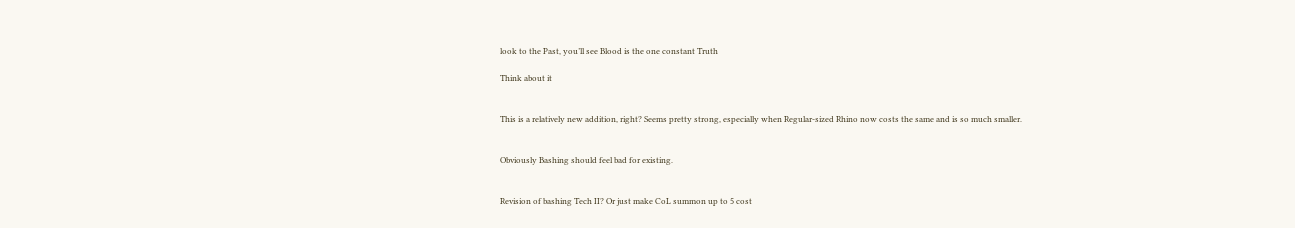look to the Past, you’ll see Blood is the one constant Truth

Think about it


This is a relatively new addition, right? Seems pretty strong, especially when Regular-sized Rhino now costs the same and is so much smaller.


Obviously Bashing should feel bad for existing.


Revision of bashing Tech II? Or just make CoL summon up to 5 cost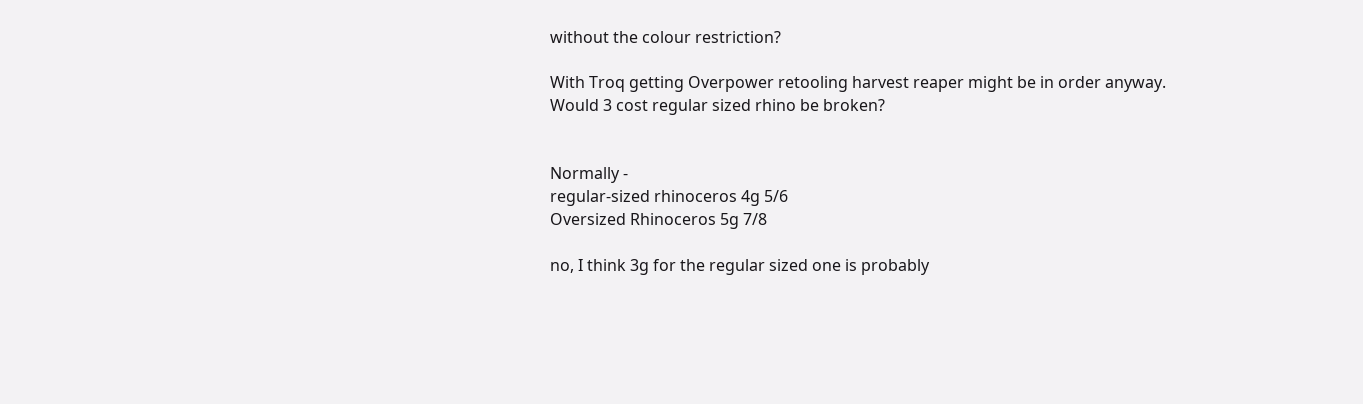without the colour restriction?

With Troq getting Overpower retooling harvest reaper might be in order anyway. Would 3 cost regular sized rhino be broken?


Normally -
regular-sized rhinoceros 4g 5/6
Oversized Rhinoceros 5g 7/8

no, I think 3g for the regular sized one is probably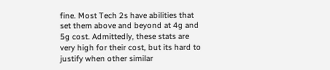fine. Most Tech 2s have abilities that set them above and beyond at 4g and 5g cost. Admittedly, these stats are very high for their cost, but its hard to justify when other similar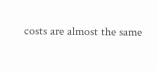costs are almost the same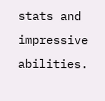stats and impressive abilities.